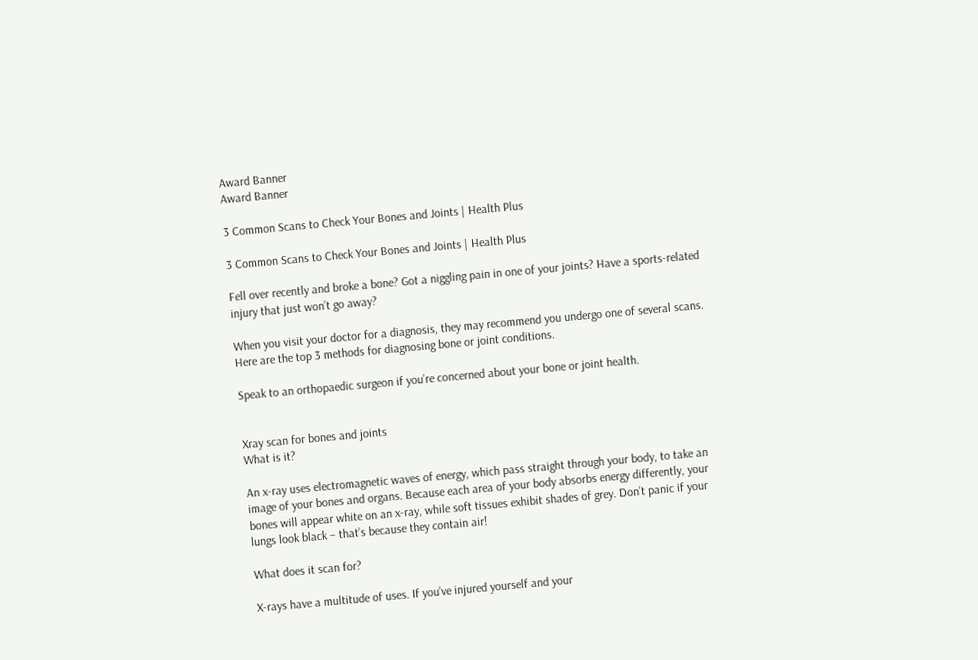Award Banner
Award Banner

3 Common Scans to Check Your Bones and Joints | Health Plus

3 Common Scans to Check Your Bones and Joints | Health Plus

Fell over recently and broke a bone? Got a niggling pain in one of your joints? Have a sports-related injury that just won’t go away?

When you visit your doctor for a diagnosis, they may recommend you undergo one of several scans. Here are the top 3 methods for diagnosing bone or joint conditions.

Speak to an orthopaedic surgeon if you’re concerned about your bone or joint health.


Xray scan for bones and joints
What is it?

An x-ray uses electromagnetic waves of energy, which pass straight through your body, to take an image of your bones and organs. Because each area of your body absorbs energy differently, your bones will appear white on an x-ray, while soft tissues exhibit shades of grey. Don’t panic if your lungs look black – that’s because they contain air!

What does it scan for?

X-rays have a multitude of uses. If you’ve injured yourself and your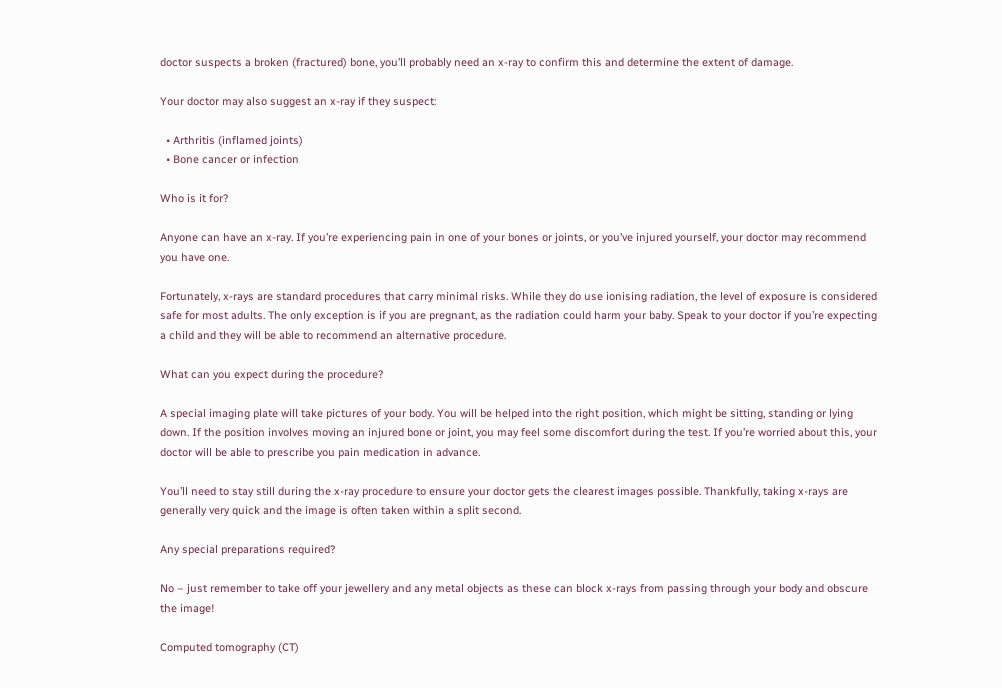doctor suspects a broken (fractured) bone, you’ll probably need an x-ray to confirm this and determine the extent of damage.

Your doctor may also suggest an x-ray if they suspect:

  • Arthritis (inflamed joints)
  • Bone cancer or infection

Who is it for?

Anyone can have an x-ray. If you’re experiencing pain in one of your bones or joints, or you’ve injured yourself, your doctor may recommend you have one.

Fortunately, x-rays are standard procedures that carry minimal risks. While they do use ionising radiation, the level of exposure is considered safe for most adults. The only exception is if you are pregnant, as the radiation could harm your baby. Speak to your doctor if you’re expecting a child and they will be able to recommend an alternative procedure.

What can you expect during the procedure?

A special imaging plate will take pictures of your body. You will be helped into the right position, which might be sitting, standing or lying down. If the position involves moving an injured bone or joint, you may feel some discomfort during the test. If you’re worried about this, your doctor will be able to prescribe you pain medication in advance.

You’ll need to stay still during the x-ray procedure to ensure your doctor gets the clearest images possible. Thankfully, taking x-rays are generally very quick and the image is often taken within a split second.

Any special preparations required?

No – just remember to take off your jewellery and any metal objects as these can block x-rays from passing through your body and obscure the image!

Computed tomography (CT)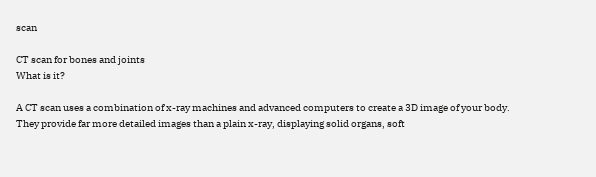scan

CT scan for bones and joints
What is it?

A CT scan uses a combination of x-ray machines and advanced computers to create a 3D image of your body. They provide far more detailed images than a plain x-ray, displaying solid organs, soft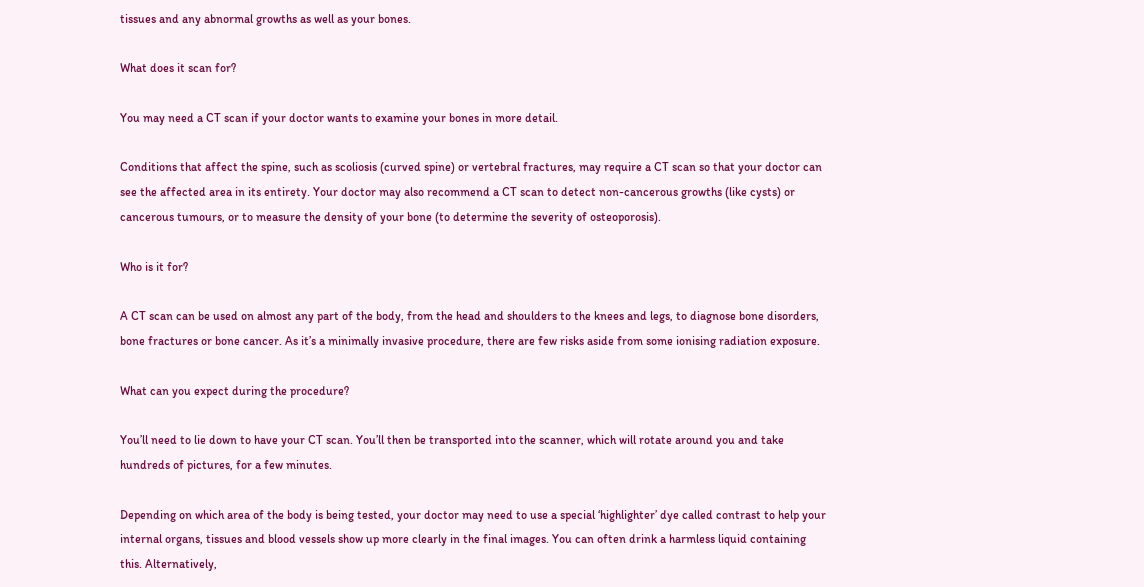tissues and any abnormal growths as well as your bones.

What does it scan for?

You may need a CT scan if your doctor wants to examine your bones in more detail.

Conditions that affect the spine, such as scoliosis (curved spine) or vertebral fractures, may require a CT scan so that your doctor can see the affected area in its entirety. Your doctor may also recommend a CT scan to detect non-cancerous growths (like cysts) or cancerous tumours, or to measure the density of your bone (to determine the severity of osteoporosis).

Who is it for?

A CT scan can be used on almost any part of the body, from the head and shoulders to the knees and legs, to diagnose bone disorders, bone fractures or bone cancer. As it’s a minimally invasive procedure, there are few risks aside from some ionising radiation exposure.

What can you expect during the procedure?

You’ll need to lie down to have your CT scan. You’ll then be transported into the scanner, which will rotate around you and take hundreds of pictures, for a few minutes.

Depending on which area of the body is being tested, your doctor may need to use a special ‘highlighter’ dye called contrast to help your internal organs, tissues and blood vessels show up more clearly in the final images. You can often drink a harmless liquid containing this. Alternatively,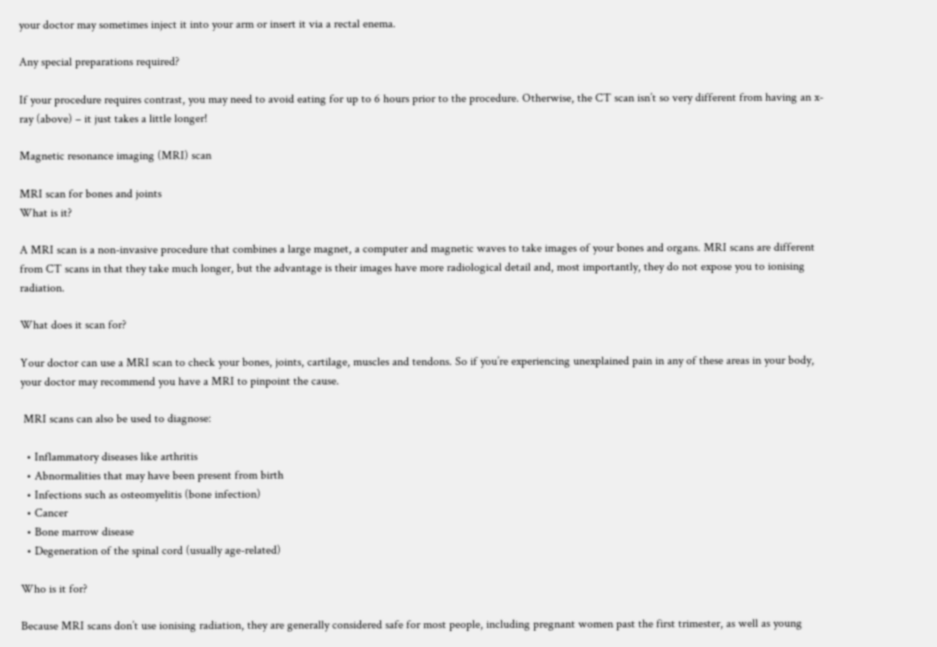your doctor may sometimes inject it into your arm or insert it via a rectal enema.

Any special preparations required?

If your procedure requires contrast, you may need to avoid eating for up to 6 hours prior to the procedure. Otherwise, the CT scan isn’t so very different from having an x-ray (above) – it just takes a little longer!

Magnetic resonance imaging (MRI) scan

MRI scan for bones and joints
What is it?

A MRI scan is a non-invasive procedure that combines a large magnet, a computer and magnetic waves to take images of your bones and organs. MRI scans are different from CT scans in that they take much longer, but the advantage is their images have more radiological detail and, most importantly, they do not expose you to ionising radiation.

What does it scan for?

Your doctor can use a MRI scan to check your bones, joints, cartilage, muscles and tendons. So if you’re experiencing unexplained pain in any of these areas in your body, your doctor may recommend you have a MRI to pinpoint the cause.

 MRI scans can also be used to diagnose:

  • Inflammatory diseases like arthritis
  • Abnormalities that may have been present from birth
  • Infections such as osteomyelitis (bone infection)
  • Cancer
  • Bone marrow disease
  • Degeneration of the spinal cord (usually age-related)

Who is it for?

Because MRI scans don’t use ionising radiation, they are generally considered safe for most people, including pregnant women past the first trimester, as well as young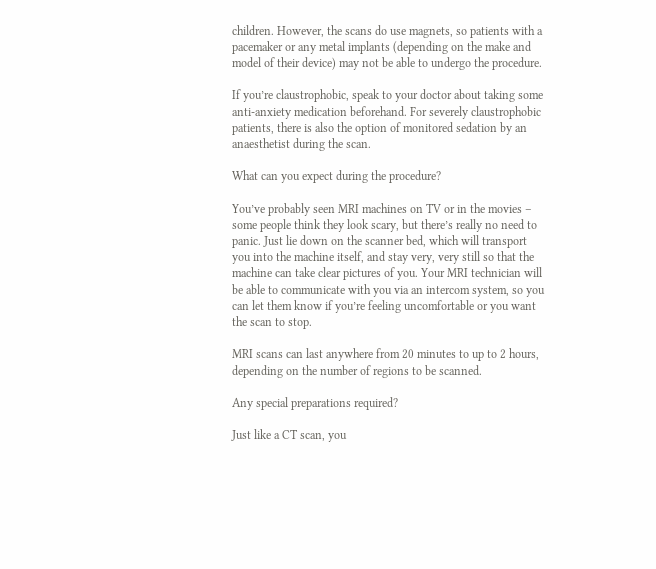children. However, the scans do use magnets, so patients with a pacemaker or any metal implants (depending on the make and model of their device) may not be able to undergo the procedure.

If you’re claustrophobic, speak to your doctor about taking some anti-anxiety medication beforehand. For severely claustrophobic patients, there is also the option of monitored sedation by an anaesthetist during the scan.

What can you expect during the procedure?

You’ve probably seen MRI machines on TV or in the movies – some people think they look scary, but there’s really no need to panic. Just lie down on the scanner bed, which will transport you into the machine itself, and stay very, very still so that the machine can take clear pictures of you. Your MRI technician will be able to communicate with you via an intercom system, so you can let them know if you’re feeling uncomfortable or you want the scan to stop.

MRI scans can last anywhere from 20 minutes to up to 2 hours, depending on the number of regions to be scanned.

Any special preparations required?

Just like a CT scan, you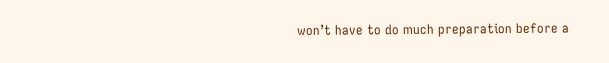won’t have to do much preparation before a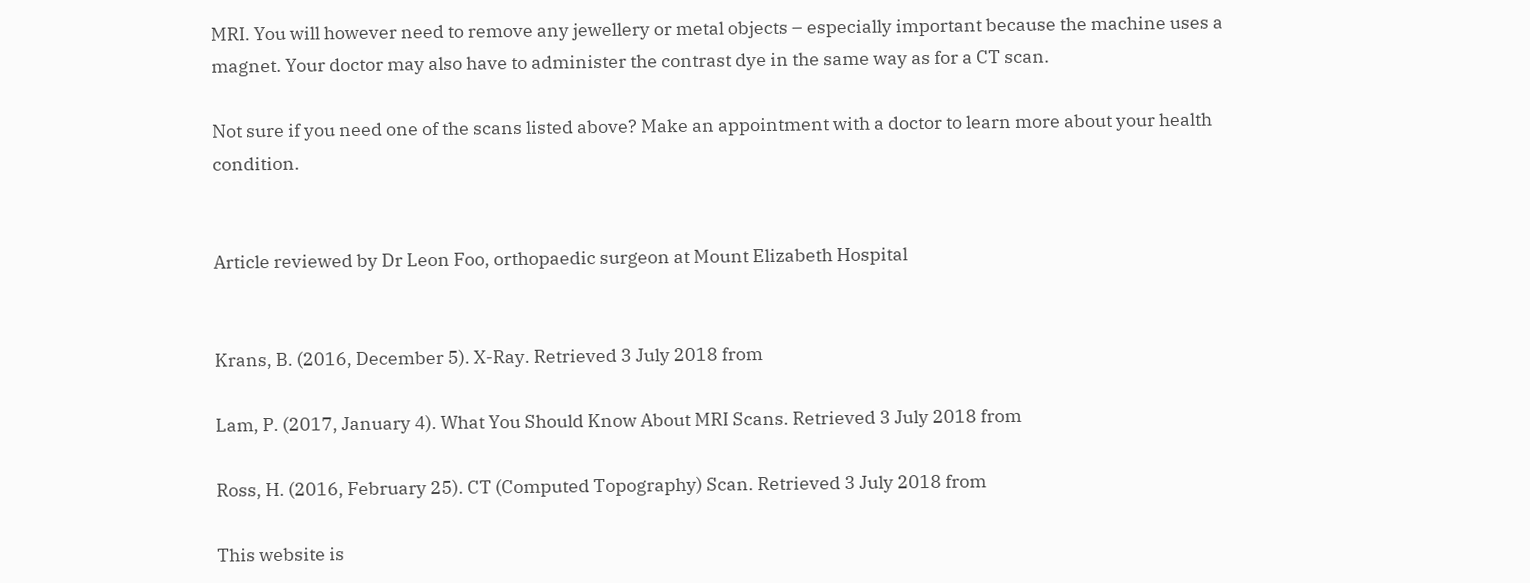MRI. You will however need to remove any jewellery or metal objects – especially important because the machine uses a magnet. Your doctor may also have to administer the contrast dye in the same way as for a CT scan.

Not sure if you need one of the scans listed above? Make an appointment with a doctor to learn more about your health condition.


Article reviewed by Dr Leon Foo, orthopaedic surgeon at Mount Elizabeth Hospital


Krans, B. (2016, December 5). X-Ray. Retrieved 3 July 2018 from

Lam, P. (2017, January 4). What You Should Know About MRI Scans. Retrieved 3 July 2018 from

Ross, H. (2016, February 25). CT (Computed Topography) Scan. Retrieved 3 July 2018 from

This website is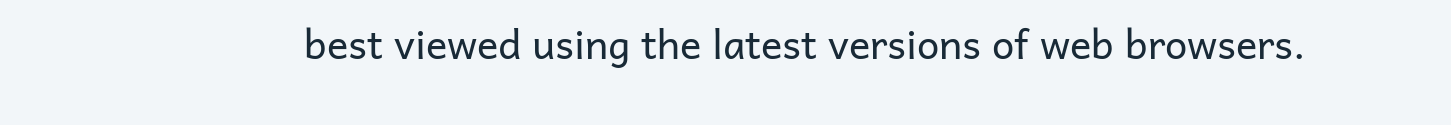best viewed using the latest versions of web browsers.